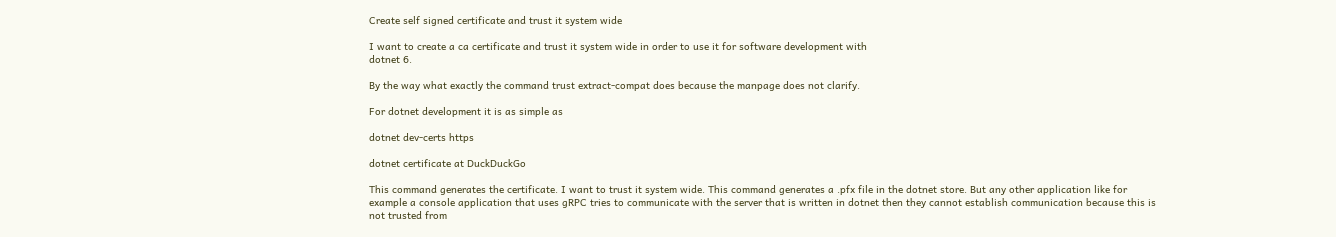Create self signed certificate and trust it system wide

I want to create a ca certificate and trust it system wide in order to use it for software development with
dotnet 6.

By the way what exactly the command trust extract-compat does because the manpage does not clarify.

For dotnet development it is as simple as

dotnet dev-certs https

dotnet certificate at DuckDuckGo

This command generates the certificate. I want to trust it system wide. This command generates a .pfx file in the dotnet store. But any other application like for example a console application that uses gRPC tries to communicate with the server that is written in dotnet then they cannot establish communication because this is not trusted from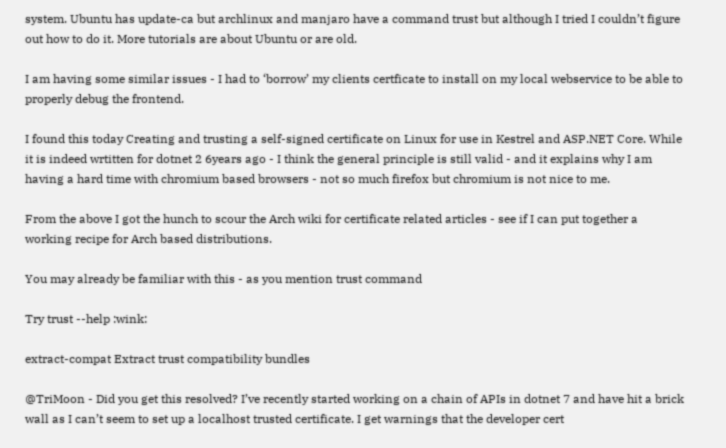system. Ubuntu has update-ca but archlinux and manjaro have a command trust but although I tried I couldn’t figure out how to do it. More tutorials are about Ubuntu or are old.

I am having some similar issues - I had to ‘borrow’ my clients certficate to install on my local webservice to be able to properly debug the frontend.

I found this today Creating and trusting a self-signed certificate on Linux for use in Kestrel and ASP.NET Core. While it is indeed wrtitten for dotnet 2 6years ago - I think the general principle is still valid - and it explains why I am having a hard time with chromium based browsers - not so much firefox but chromium is not nice to me.

From the above I got the hunch to scour the Arch wiki for certificate related articles - see if I can put together a working recipe for Arch based distributions.

You may already be familiar with this - as you mention trust command

Try trust --help :wink:

extract-compat Extract trust compatibility bundles

@TriMoon - Did you get this resolved? I’ve recently started working on a chain of APIs in dotnet 7 and have hit a brick wall as I can’t seem to set up a localhost trusted certificate. I get warnings that the developer cert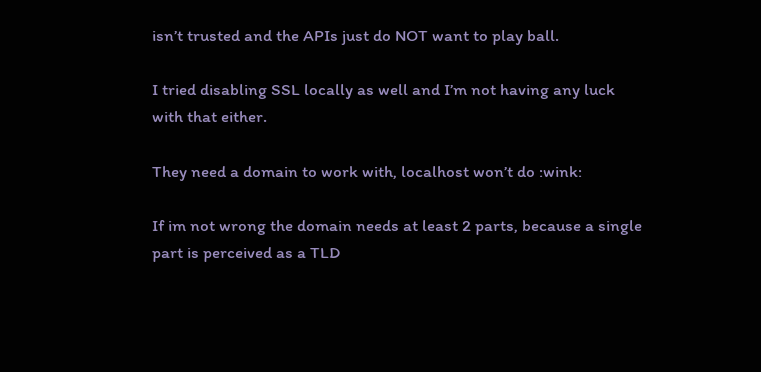isn’t trusted and the APIs just do NOT want to play ball.

I tried disabling SSL locally as well and I’m not having any luck with that either.

They need a domain to work with, localhost won’t do :wink:

If im not wrong the domain needs at least 2 parts, because a single part is perceived as a TLD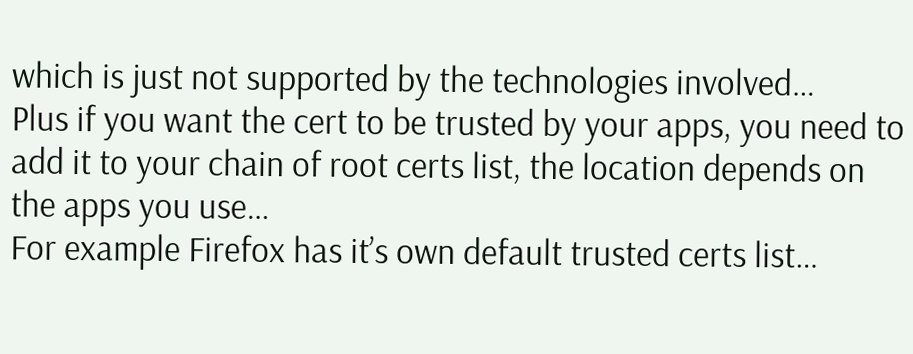which is just not supported by the technologies involved…
Plus if you want the cert to be trusted by your apps, you need to add it to your chain of root certs list, the location depends on the apps you use…
For example Firefox has it’s own default trusted certs list…